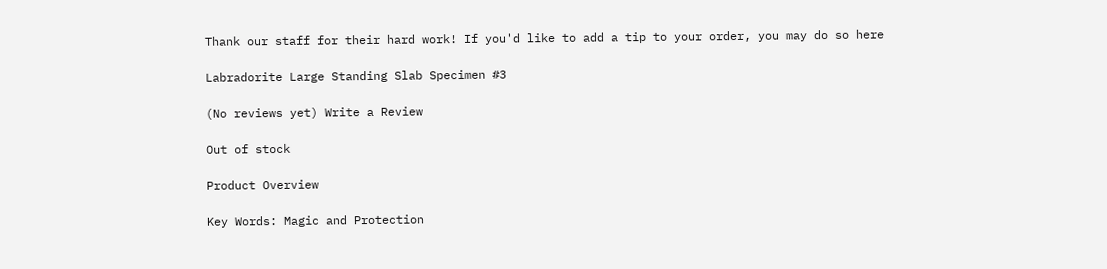Thank our staff for their hard work! If you'd like to add a tip to your order, you may do so here

Labradorite Large Standing Slab Specimen #3

(No reviews yet) Write a Review

Out of stock

Product Overview

Key Words: Magic and Protection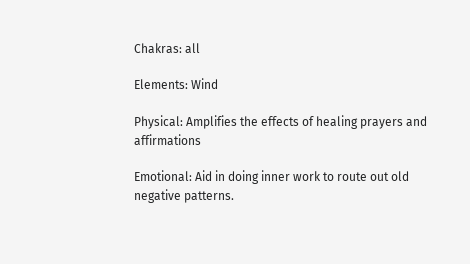Chakras: all

Elements: Wind

Physical: Amplifies the effects of healing prayers and affirmations

Emotional: Aid in doing inner work to route out old negative patterns.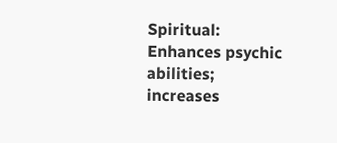Spiritual: Enhances psychic abilities; increases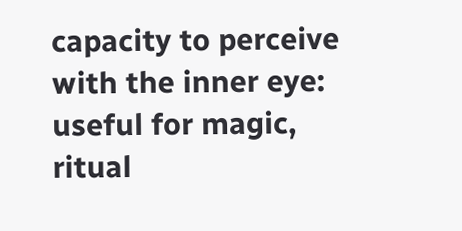capacity to perceive with the inner eye: useful for magic, ritual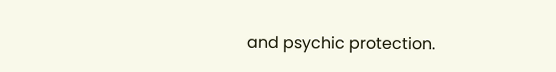and psychic protection.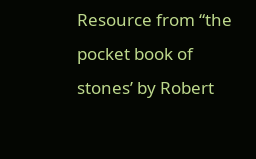Resource from “the pocket book of stones’ by Robert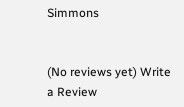Simmons


(No reviews yet) Write a Review